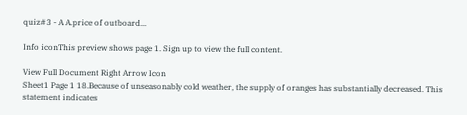quiz#3 - A A.price of outboard...

Info iconThis preview shows page 1. Sign up to view the full content.

View Full Document Right Arrow Icon
Sheet1 Page 1 18.Because of unseasonably cold weather, the supply of oranges has substantially decreased. This statement indicates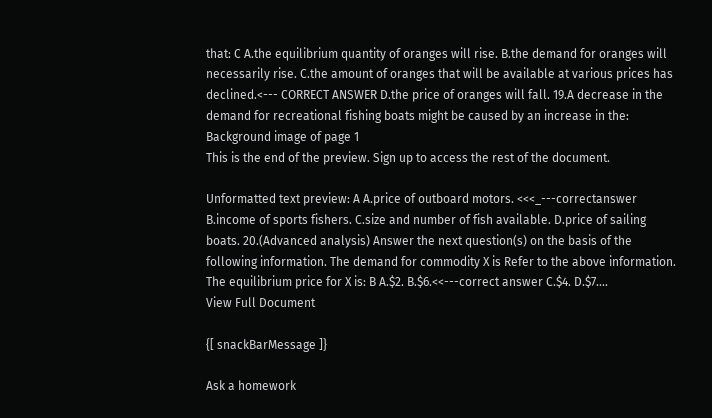that: C A.the equilibrium quantity of oranges will rise. B.the demand for oranges will necessarily rise. C.the amount of oranges that will be available at various prices has declined.<--- CORRECT ANSWER D.the price of oranges will fall. 19.A decrease in the demand for recreational fishing boats might be caused by an increase in the:
Background image of page 1
This is the end of the preview. Sign up to access the rest of the document.

Unformatted text preview: A A.price of outboard motors. <<<_---correctanswer B.income of sports fishers. C.size and number of fish available. D.price of sailing boats. 20.(Advanced analysis) Answer the next question(s) on the basis of the following information. The demand for commodity X is Refer to the above information. The equilibrium price for X is: B A.$2. B.$6.<<---correct answer C.$4. D.$7....
View Full Document

{[ snackBarMessage ]}

Ask a homework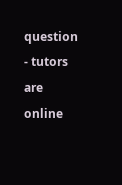question - tutors are online